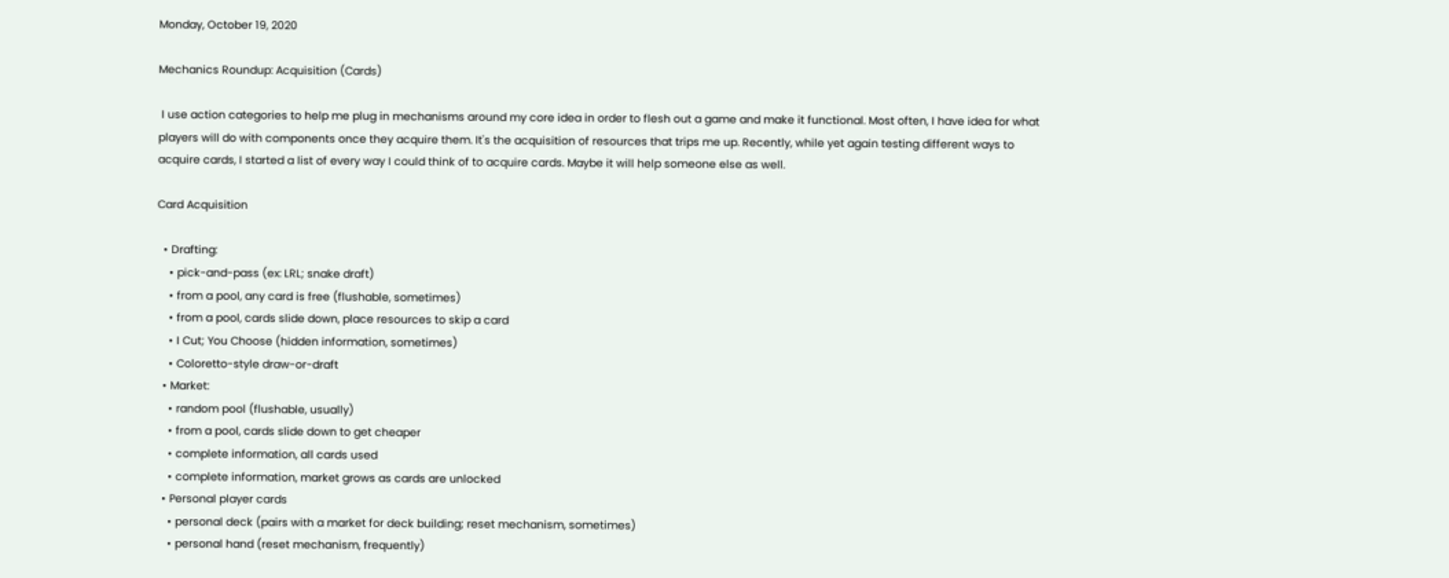Monday, October 19, 2020

Mechanics Roundup: Acquisition (Cards)

 I use action categories to help me plug in mechanisms around my core idea in order to flesh out a game and make it functional. Most often, I have idea for what players will do with components once they acquire them. It's the acquisition of resources that trips me up. Recently, while yet again testing different ways to acquire cards, I started a list of every way I could think of to acquire cards. Maybe it will help someone else as well.

Card Acquisition

  • Drafting:
    • pick-and-pass (ex: LRL; snake draft)
    • from a pool, any card is free (flushable, sometimes)
    • from a pool, cards slide down, place resources to skip a card
    • I Cut; You Choose (hidden information, sometimes)
    • Coloretto-style draw-or-draft
  • Market:
    • random pool (flushable, usually)
    • from a pool, cards slide down to get cheaper
    • complete information, all cards used
    • complete information, market grows as cards are unlocked
  • Personal player cards
    • personal deck (pairs with a market for deck building; reset mechanism, sometimes)
    • personal hand (reset mechanism, frequently)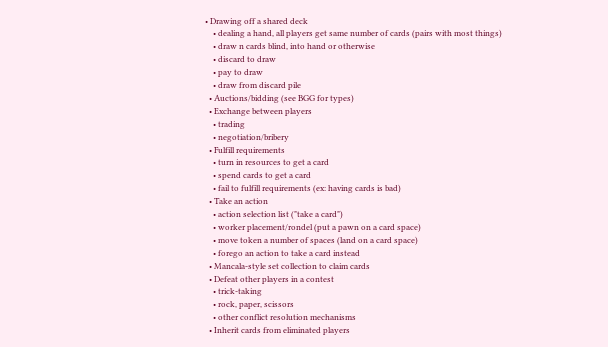• Drawing off a shared deck
    • dealing a hand, all players get same number of cards (pairs with most things)
    • draw n cards blind, into hand or otherwise
    • discard to draw
    • pay to draw
    • draw from discard pile
  • Auctions/bidding (see BGG for types)
  • Exchange between players
    • trading
    • negotiation/bribery
  • Fulfill requirements
    • turn in resources to get a card
    • spend cards to get a card
    • fail to fulfill requirements (ex: having cards is bad)
  • Take an action
    • action selection list ("take a card")
    • worker placement/rondel (put a pawn on a card space)
    • move token a number of spaces (land on a card space)
    • forego an action to take a card instead
  • Mancala-style set collection to claim cards
  • Defeat other players in a contest
    • trick-taking
    • rock, paper, scissors
    • other conflict resolution mechanisms
  • Inherit cards from eliminated players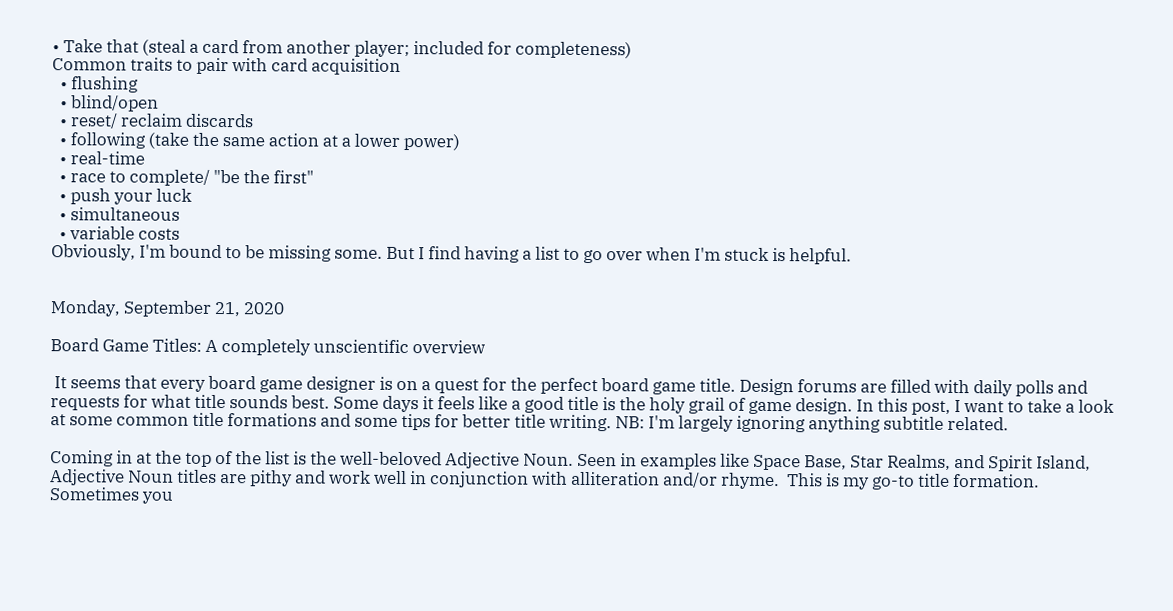• Take that (steal a card from another player; included for completeness)
Common traits to pair with card acquisition
  • flushing
  • blind/open
  • reset/ reclaim discards
  • following (take the same action at a lower power)
  • real-time
  • race to complete/ "be the first"
  • push your luck
  • simultaneous
  • variable costs
Obviously, I'm bound to be missing some. But I find having a list to go over when I'm stuck is helpful.


Monday, September 21, 2020

Board Game Titles: A completely unscientific overview

 It seems that every board game designer is on a quest for the perfect board game title. Design forums are filled with daily polls and requests for what title sounds best. Some days it feels like a good title is the holy grail of game design. In this post, I want to take a look at some common title formations and some tips for better title writing. NB: I'm largely ignoring anything subtitle related.

Coming in at the top of the list is the well-beloved Adjective Noun. Seen in examples like Space Base, Star Realms, and Spirit Island, Adjective Noun titles are pithy and work well in conjunction with alliteration and/or rhyme.  This is my go-to title formation. Sometimes you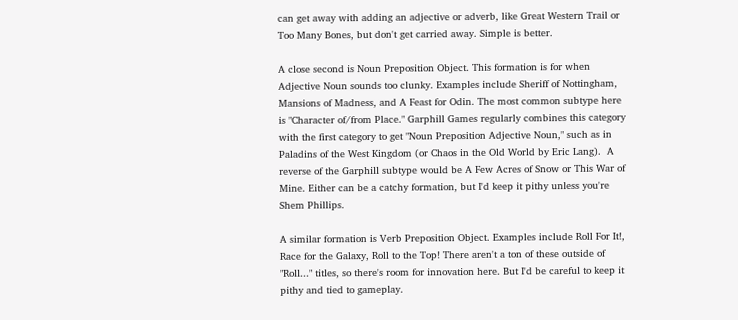can get away with adding an adjective or adverb, like Great Western Trail or Too Many Bones, but don't get carried away. Simple is better.

A close second is Noun Preposition Object. This formation is for when Adjective Noun sounds too clunky. Examples include Sheriff of Nottingham, Mansions of Madness, and A Feast for Odin. The most common subtype here is "Character of/from Place." Garphill Games regularly combines this category with the first category to get "Noun Preposition Adjective Noun," such as in Paladins of the West Kingdom (or Chaos in the Old World by Eric Lang).  A reverse of the Garphill subtype would be A Few Acres of Snow or This War of Mine. Either can be a catchy formation, but I'd keep it pithy unless you're Shem Phillips.

A similar formation is Verb Preposition Object. Examples include Roll For It!, Race for the Galaxy, Roll to the Top! There aren't a ton of these outside of "Roll..." titles, so there's room for innovation here. But I'd be careful to keep it pithy and tied to gameplay.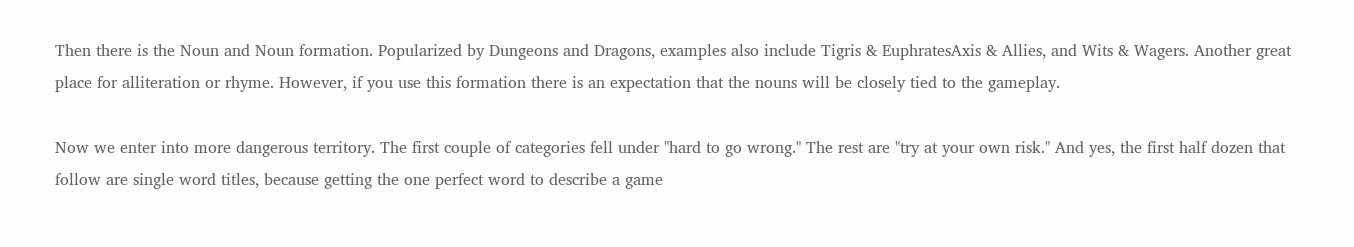Then there is the Noun and Noun formation. Popularized by Dungeons and Dragons, examples also include Tigris & EuphratesAxis & Allies, and Wits & Wagers. Another great place for alliteration or rhyme. However, if you use this formation there is an expectation that the nouns will be closely tied to the gameplay.

Now we enter into more dangerous territory. The first couple of categories fell under "hard to go wrong." The rest are "try at your own risk." And yes, the first half dozen that follow are single word titles, because getting the one perfect word to describe a game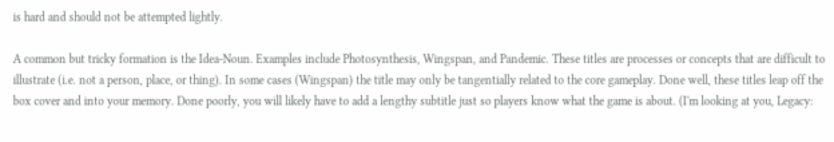is hard and should not be attempted lightly.

A common but tricky formation is the Idea-Noun. Examples include Photosynthesis, Wingspan, and Pandemic. These titles are processes or concepts that are difficult to illustrate (i.e. not a person, place, or thing). In some cases (Wingspan) the title may only be tangentially related to the core gameplay. Done well, these titles leap off the box cover and into your memory. Done poorly, you will likely have to add a lengthy subtitle just so players know what the game is about. (I'm looking at you, Legacy: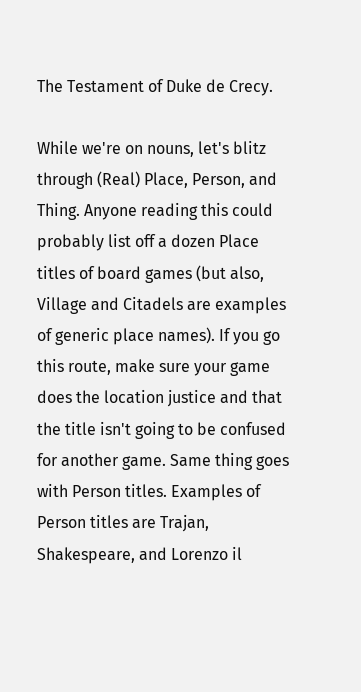The Testament of Duke de Crecy.

While we're on nouns, let's blitz through (Real) Place, Person, and Thing. Anyone reading this could probably list off a dozen Place titles of board games (but also, Village and Citadels are examples of generic place names). If you go this route, make sure your game does the location justice and that the title isn't going to be confused for another game. Same thing goes with Person titles. Examples of Person titles are Trajan, Shakespeare, and Lorenzo il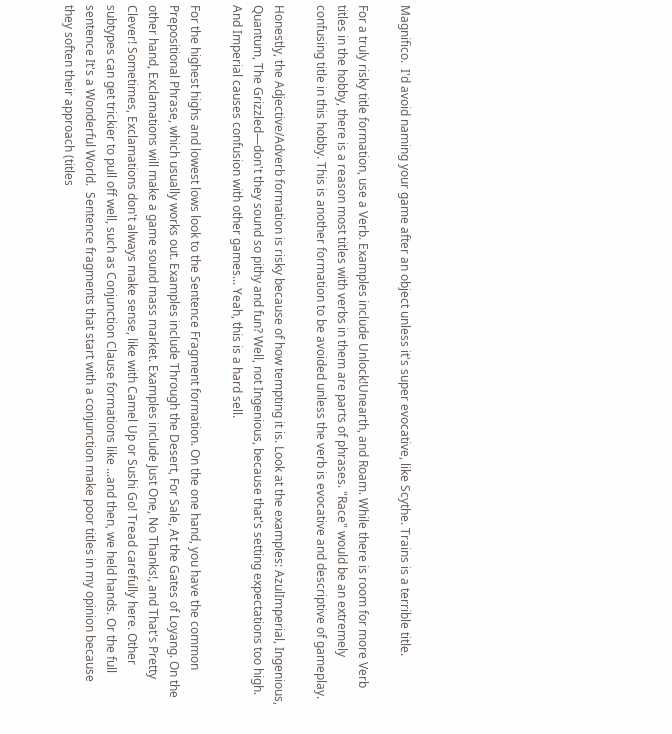Magnifico.  I'd avoid naming your game after an object unless it's super evocative, like Scythe. Trains is a terrible title.

For a truly risky title formation, use a Verb. Examples include Unlock!Unearth, and Roam. While there is room for more Verb titles in the hobby, there is a reason most titles with verbs in them are parts of phrases. "Race" would be an extremely confusing title in this hobby. This is another formation to be avoided unless the verb is evocative and descriptive of gameplay.

Honestly, the Adjective/Adverb formation is risky because of how tempting it is. Look at the examples: AzulImperial, Ingenious, Quantum, The Grizzled—don't they sound so pithy and fun? Well, not Ingenious, because that's setting expectations too high. And Imperial causes confusion with other games... Yeah, this is a hard sell.

For the highest highs and lowest lows look to the Sentence Fragment formation. On the one hand, you have the common Prepositional Phrase, which usually works out. Examples include Through the Desert, For Sale, At the Gates of Loyang. On the other hand, Exclamations will make a game sound mass market. Examples include Just One, No Thanks!, and That's Pretty Clever! Sometimes, Exclamations don't always make sense, like with Camel Up or Sushi Go! Tread carefully here. Other subtypes can get trickier to pull off well, such as Conjunction Clause formations like ...and then, we held hands. Or the full sentence It's a Wonderful World.  Sentence fragments that start with a conjunction make poor titles in my opinion because they soften their approach (titles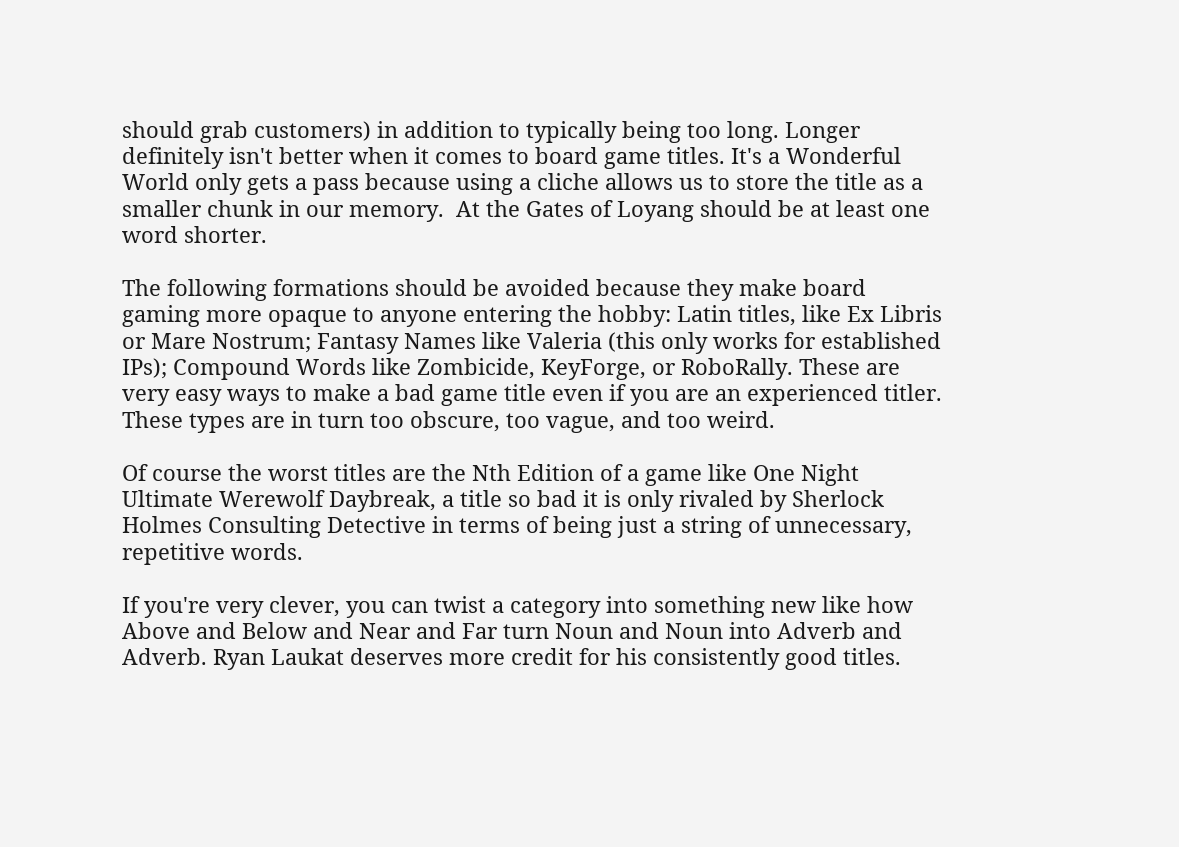should grab customers) in addition to typically being too long. Longer definitely isn't better when it comes to board game titles. It's a Wonderful World only gets a pass because using a cliche allows us to store the title as a smaller chunk in our memory.  At the Gates of Loyang should be at least one word shorter.

The following formations should be avoided because they make board gaming more opaque to anyone entering the hobby: Latin titles, like Ex Libris or Mare Nostrum; Fantasy Names like Valeria (this only works for established IPs); Compound Words like Zombicide, KeyForge, or RoboRally. These are very easy ways to make a bad game title even if you are an experienced titler. These types are in turn too obscure, too vague, and too weird.

Of course the worst titles are the Nth Edition of a game like One Night Ultimate Werewolf Daybreak, a title so bad it is only rivaled by Sherlock Holmes Consulting Detective in terms of being just a string of unnecessary, repetitive words.

If you're very clever, you can twist a category into something new like how Above and Below and Near and Far turn Noun and Noun into Adverb and Adverb. Ryan Laukat deserves more credit for his consistently good titles.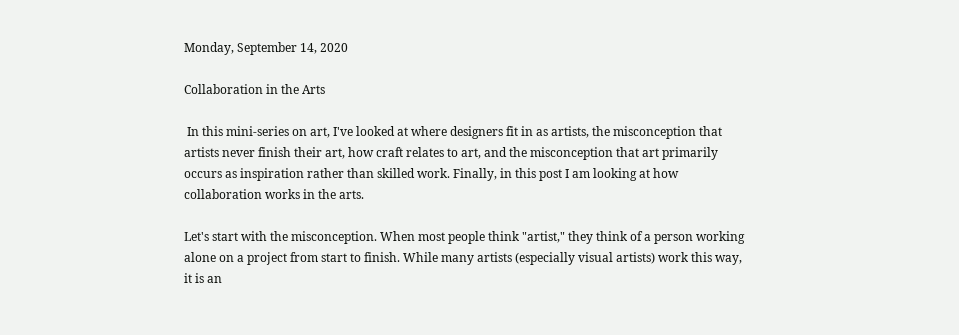Monday, September 14, 2020

Collaboration in the Arts

 In this mini-series on art, I've looked at where designers fit in as artists, the misconception that artists never finish their art, how craft relates to art, and the misconception that art primarily occurs as inspiration rather than skilled work. Finally, in this post I am looking at how collaboration works in the arts.

Let's start with the misconception. When most people think "artist," they think of a person working alone on a project from start to finish. While many artists (especially visual artists) work this way, it is an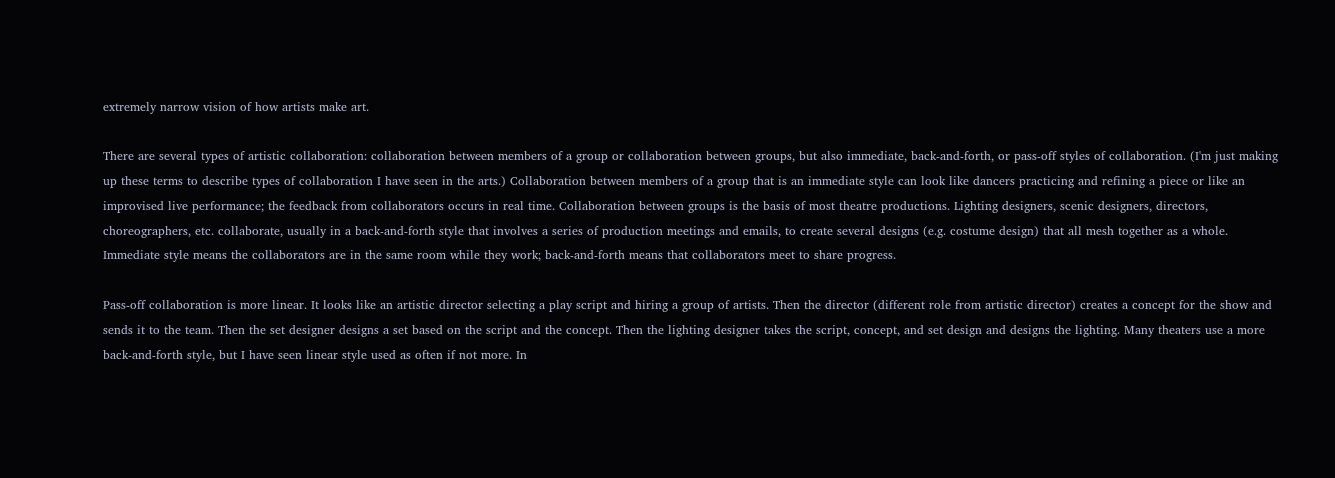extremely narrow vision of how artists make art.

There are several types of artistic collaboration: collaboration between members of a group or collaboration between groups, but also immediate, back-and-forth, or pass-off styles of collaboration. (I'm just making up these terms to describe types of collaboration I have seen in the arts.) Collaboration between members of a group that is an immediate style can look like dancers practicing and refining a piece or like an improvised live performance; the feedback from collaborators occurs in real time. Collaboration between groups is the basis of most theatre productions. Lighting designers, scenic designers, directors, choreographers, etc. collaborate, usually in a back-and-forth style that involves a series of production meetings and emails, to create several designs (e.g. costume design) that all mesh together as a whole. Immediate style means the collaborators are in the same room while they work; back-and-forth means that collaborators meet to share progress.

Pass-off collaboration is more linear. It looks like an artistic director selecting a play script and hiring a group of artists. Then the director (different role from artistic director) creates a concept for the show and sends it to the team. Then the set designer designs a set based on the script and the concept. Then the lighting designer takes the script, concept, and set design and designs the lighting. Many theaters use a more back-and-forth style, but I have seen linear style used as often if not more. In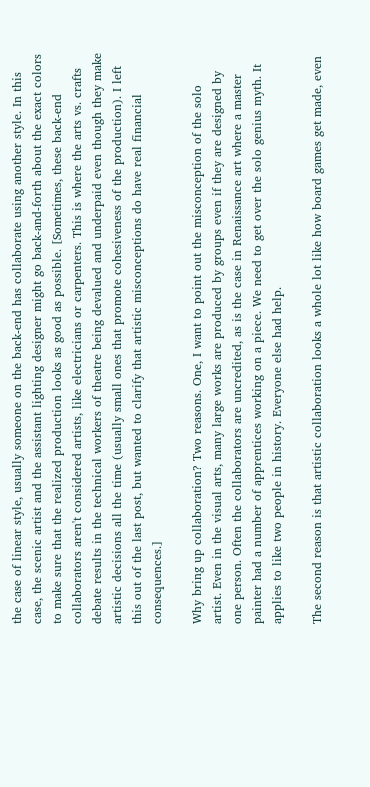the case of linear style, usually someone on the back-end has collaborate using another style. In this case, the scenic artist and the assistant lighting designer might go back-and-forth about the exact colors to make sure that the realized production looks as good as possible. [Sometimes, these back-end collaborators aren't considered artists, like electricians or carpenters. This is where the arts vs. crafts debate results in the technical workers of theatre being devalued and underpaid even though they make artistic decisions all the time (usually small ones that promote cohesiveness of the production). I left this out of the last post, but wanted to clarify that artistic misconceptions do have real financial consequences.]

Why bring up collaboration? Two reasons. One, I want to point out the misconception of the solo artist. Even in the visual arts, many large works are produced by groups even if they are designed by one person. Often the collaborators are uncredited, as is the case in Renaissance art where a master painter had a number of apprentices working on a piece. We need to get over the solo genius myth. It applies to like two people in history. Everyone else had help.

The second reason is that artistic collaboration looks a whole lot like how board games get made, even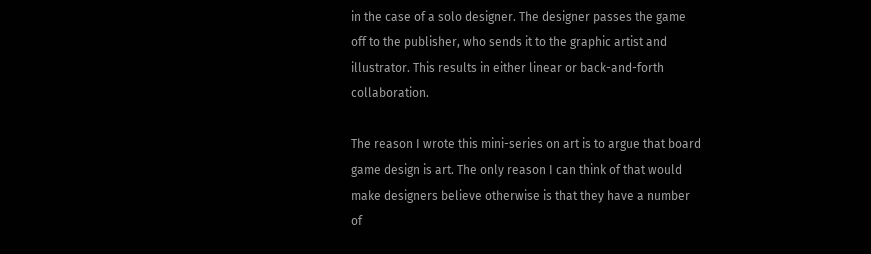in the case of a solo designer. The designer passes the game off to the publisher, who sends it to the graphic artist and illustrator. This results in either linear or back-and-forth collaboration.

The reason I wrote this mini-series on art is to argue that board game design is art. The only reason I can think of that would make designers believe otherwise is that they have a number of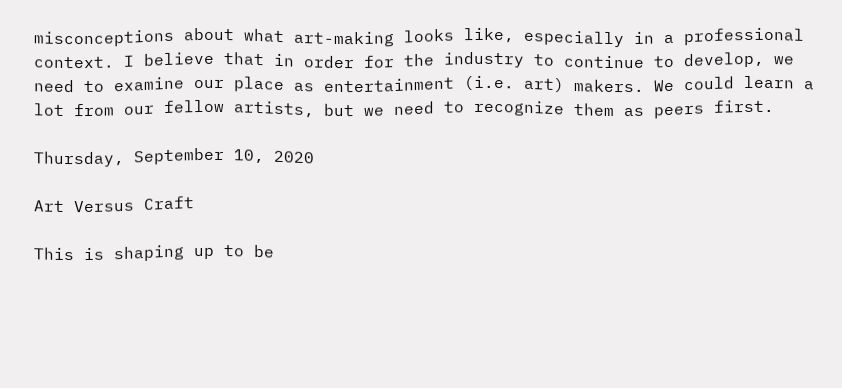misconceptions about what art-making looks like, especially in a professional context. I believe that in order for the industry to continue to develop, we need to examine our place as entertainment (i.e. art) makers. We could learn a lot from our fellow artists, but we need to recognize them as peers first.

Thursday, September 10, 2020

Art Versus Craft

This is shaping up to be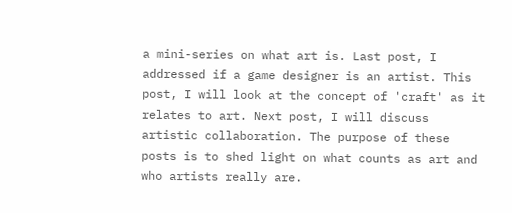a mini-series on what art is. Last post, I addressed if a game designer is an artist. This post, I will look at the concept of 'craft' as it relates to art. Next post, I will discuss artistic collaboration. The purpose of these posts is to shed light on what counts as art and who artists really are.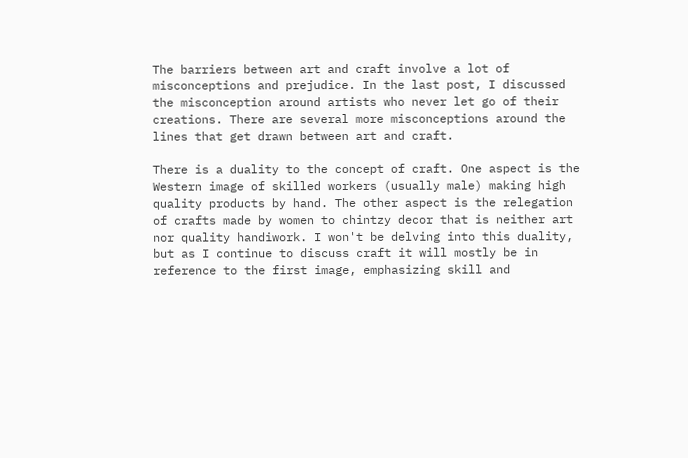The barriers between art and craft involve a lot of misconceptions and prejudice. In the last post, I discussed the misconception around artists who never let go of their creations. There are several more misconceptions around the lines that get drawn between art and craft.

There is a duality to the concept of craft. One aspect is the Western image of skilled workers (usually male) making high quality products by hand. The other aspect is the relegation of crafts made by women to chintzy decor that is neither art nor quality handiwork. I won't be delving into this duality, but as I continue to discuss craft it will mostly be in reference to the first image, emphasizing skill and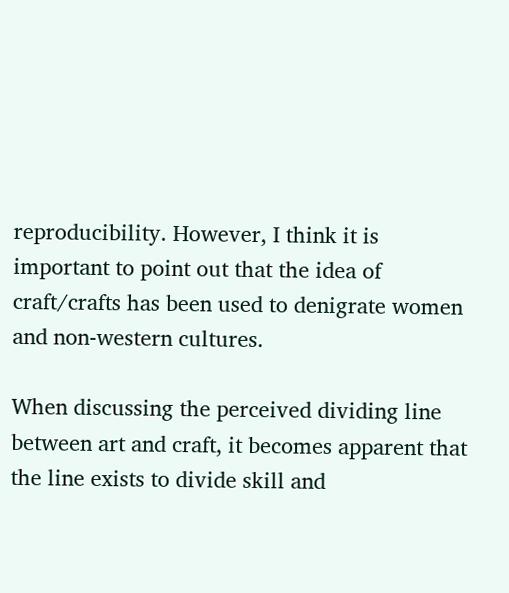reproducibility. However, I think it is important to point out that the idea of craft/crafts has been used to denigrate women and non-western cultures.

When discussing the perceived dividing line between art and craft, it becomes apparent that the line exists to divide skill and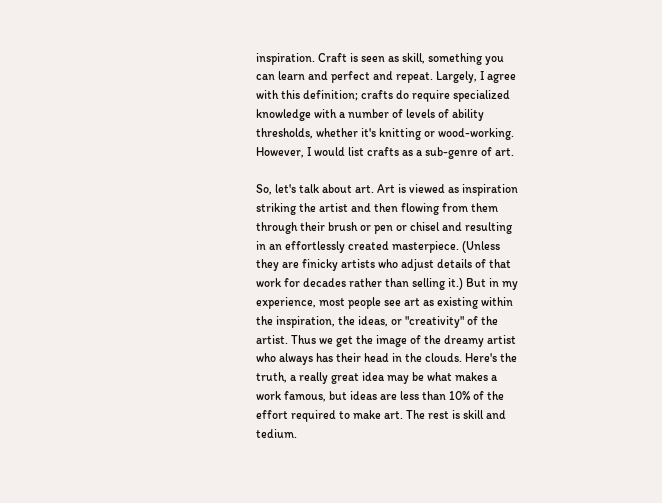inspiration. Craft is seen as skill, something you can learn and perfect and repeat. Largely, I agree with this definition; crafts do require specialized knowledge with a number of levels of ability thresholds, whether it's knitting or wood-working. However, I would list crafts as a sub-genre of art.

So, let's talk about art. Art is viewed as inspiration striking the artist and then flowing from them through their brush or pen or chisel and resulting in an effortlessly created masterpiece. (Unless they are finicky artists who adjust details of that work for decades rather than selling it.) But in my experience, most people see art as existing within the inspiration, the ideas, or "creativity" of the artist. Thus we get the image of the dreamy artist who always has their head in the clouds. Here's the truth, a really great idea may be what makes a work famous, but ideas are less than 10% of the effort required to make art. The rest is skill and tedium.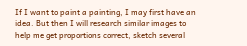If I want to paint a painting, I may first have an idea. But then I will research similar images to help me get proportions correct, sketch several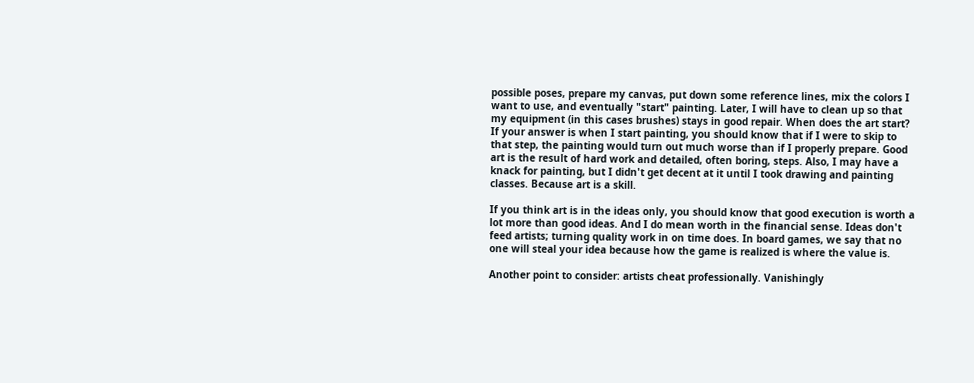possible poses, prepare my canvas, put down some reference lines, mix the colors I want to use, and eventually "start" painting. Later, I will have to clean up so that my equipment (in this cases brushes) stays in good repair. When does the art start? If your answer is when I start painting, you should know that if I were to skip to that step, the painting would turn out much worse than if I properly prepare. Good art is the result of hard work and detailed, often boring, steps. Also, I may have a knack for painting, but I didn't get decent at it until I took drawing and painting classes. Because art is a skill.

If you think art is in the ideas only, you should know that good execution is worth a lot more than good ideas. And I do mean worth in the financial sense. Ideas don't feed artists; turning quality work in on time does. In board games, we say that no one will steal your idea because how the game is realized is where the value is.

Another point to consider: artists cheat professionally. Vanishingly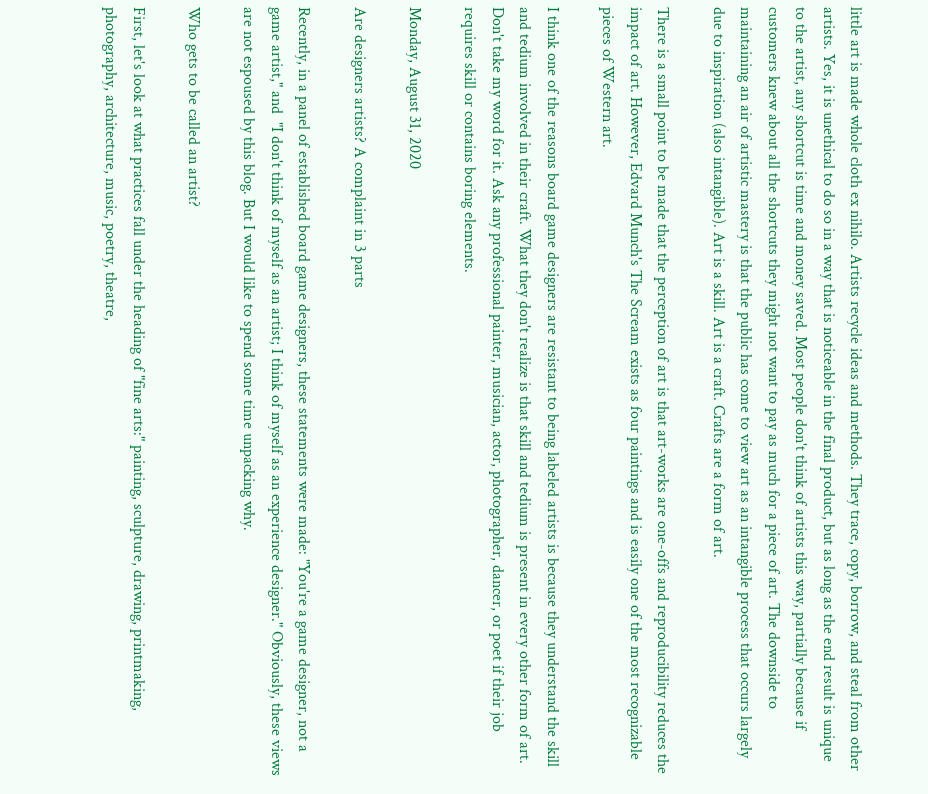little art is made whole cloth ex nihilo. Artists recycle ideas and methods. They trace, copy, borrow, and steal from other artists. Yes, it is unethical to do so in a way that is noticeable in the final product, but as long as the end result is unique to the artist, any shortcut is time and money saved. Most people don't think of artists this way, partially because if customers knew about all the shortcuts they might not want to pay as much for a piece of art. The downside to maintaining an air of artistic mastery is that the public has come to view art as an intangible process that occurs largely due to inspiration (also intangible). Art is a skill. Art is a craft. Crafts are a form of art.

There is a small point to be made that the perception of art is that art-works are one-offs and reproducibility reduces the impact of art. However, Edvard Munch's The Scream exists as four paintings and is easily one of the most recognizable pieces of Western art.

I think one of the reasons board game designers are resistant to being labeled artists is because they understand the skill and tedium involved in their craft. What they don't realize is that skill and tedium is present in every other form of art. Don't take my word for it. Ask any professional painter, musician, actor, photographer, dancer, or poet if their job requires skill or contains boring elements.

Monday, August 31, 2020

Are designers artists? A complaint in 3 parts

Recently, in a panel of established board game designers, these statements were made: "You're a game designer, not a game artist," and  "I don't think of myself as an artist; I think of myself as an experience designer." Obviously, these views are not espoused by this blog. But I would like to spend some time unpacking why.

Who gets to be called an artist?

First, let's look at what practices fall under the heading of "fine arts:" painting, sculpture, drawing, printmaking, photography, architecture, music, poetry, theatre,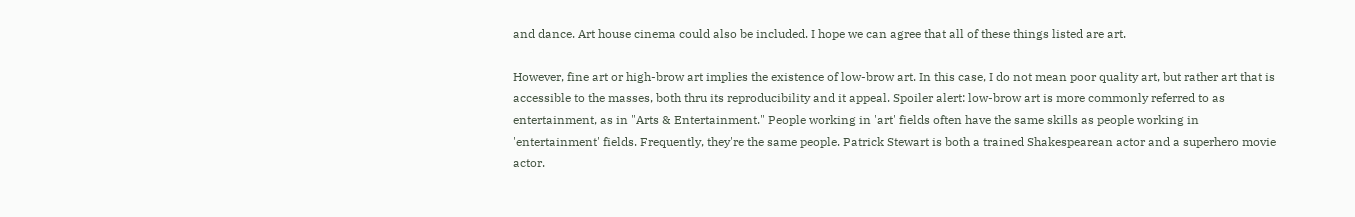and dance. Art house cinema could also be included. I hope we can agree that all of these things listed are art.

However, fine art or high-brow art implies the existence of low-brow art. In this case, I do not mean poor quality art, but rather art that is accessible to the masses, both thru its reproducibility and it appeal. Spoiler alert: low-brow art is more commonly referred to as entertainment, as in "Arts & Entertainment." People working in 'art' fields often have the same skills as people working in 'entertainment' fields. Frequently, they're the same people. Patrick Stewart is both a trained Shakespearean actor and a superhero movie actor.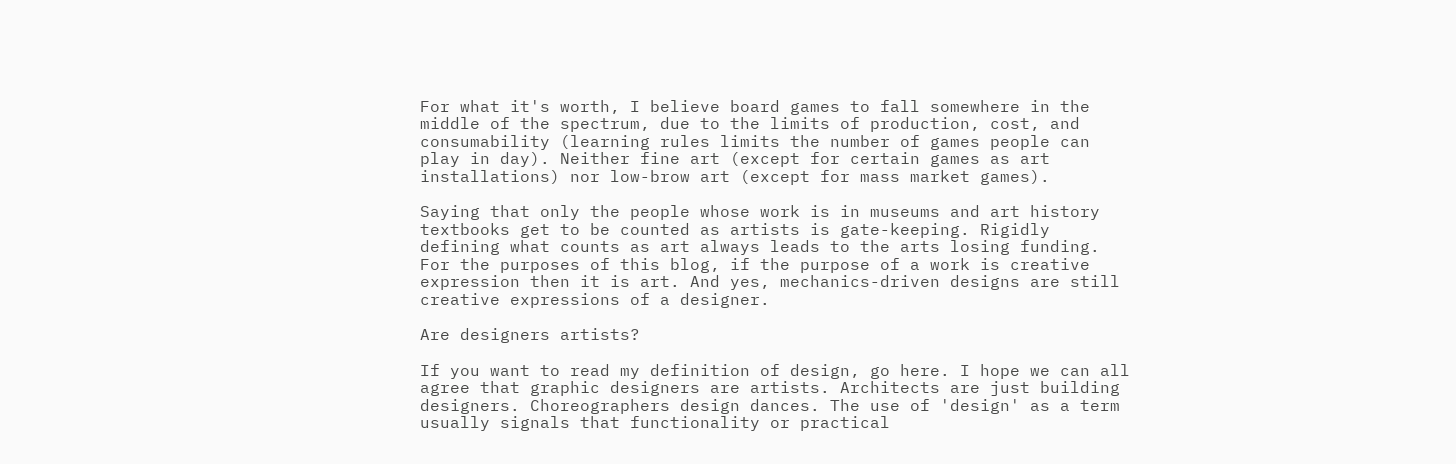For what it's worth, I believe board games to fall somewhere in the middle of the spectrum, due to the limits of production, cost, and consumability (learning rules limits the number of games people can play in day). Neither fine art (except for certain games as art installations) nor low-brow art (except for mass market games).

Saying that only the people whose work is in museums and art history textbooks get to be counted as artists is gate-keeping. Rigidly defining what counts as art always leads to the arts losing funding. For the purposes of this blog, if the purpose of a work is creative expression then it is art. And yes, mechanics-driven designs are still creative expressions of a designer.

Are designers artists?

If you want to read my definition of design, go here. I hope we can all agree that graphic designers are artists. Architects are just building designers. Choreographers design dances. The use of 'design' as a term usually signals that functionality or practical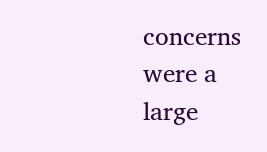concerns were a large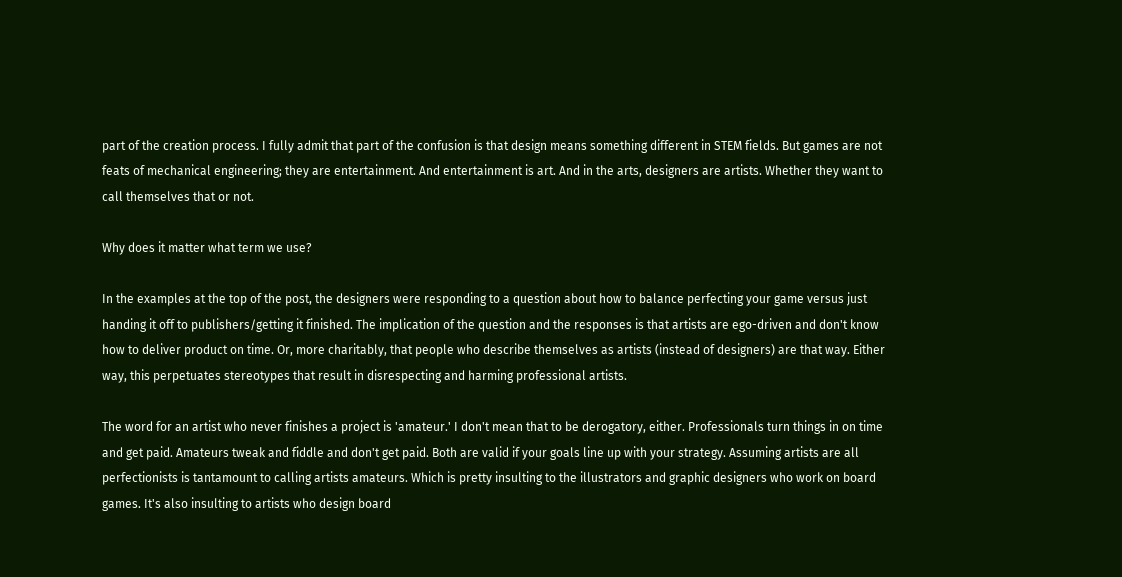part of the creation process. I fully admit that part of the confusion is that design means something different in STEM fields. But games are not feats of mechanical engineering; they are entertainment. And entertainment is art. And in the arts, designers are artists. Whether they want to call themselves that or not.

Why does it matter what term we use?

In the examples at the top of the post, the designers were responding to a question about how to balance perfecting your game versus just handing it off to publishers/getting it finished. The implication of the question and the responses is that artists are ego-driven and don't know how to deliver product on time. Or, more charitably, that people who describe themselves as artists (instead of designers) are that way. Either way, this perpetuates stereotypes that result in disrespecting and harming professional artists.

The word for an artist who never finishes a project is 'amateur.' I don't mean that to be derogatory, either. Professionals turn things in on time and get paid. Amateurs tweak and fiddle and don't get paid. Both are valid if your goals line up with your strategy. Assuming artists are all perfectionists is tantamount to calling artists amateurs. Which is pretty insulting to the illustrators and graphic designers who work on board games. It's also insulting to artists who design board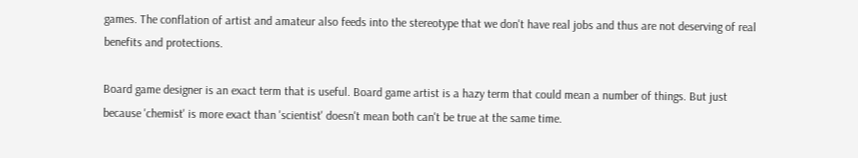games. The conflation of artist and amateur also feeds into the stereotype that we don't have real jobs and thus are not deserving of real benefits and protections.

Board game designer is an exact term that is useful. Board game artist is a hazy term that could mean a number of things. But just because 'chemist' is more exact than 'scientist' doesn't mean both can't be true at the same time.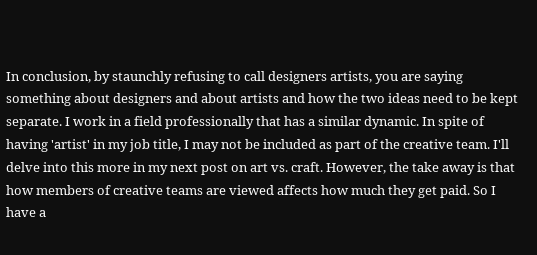In conclusion, by staunchly refusing to call designers artists, you are saying something about designers and about artists and how the two ideas need to be kept separate. I work in a field professionally that has a similar dynamic. In spite of having 'artist' in my job title, I may not be included as part of the creative team. I'll delve into this more in my next post on art vs. craft. However, the take away is that how members of creative teams are viewed affects how much they get paid. So I have a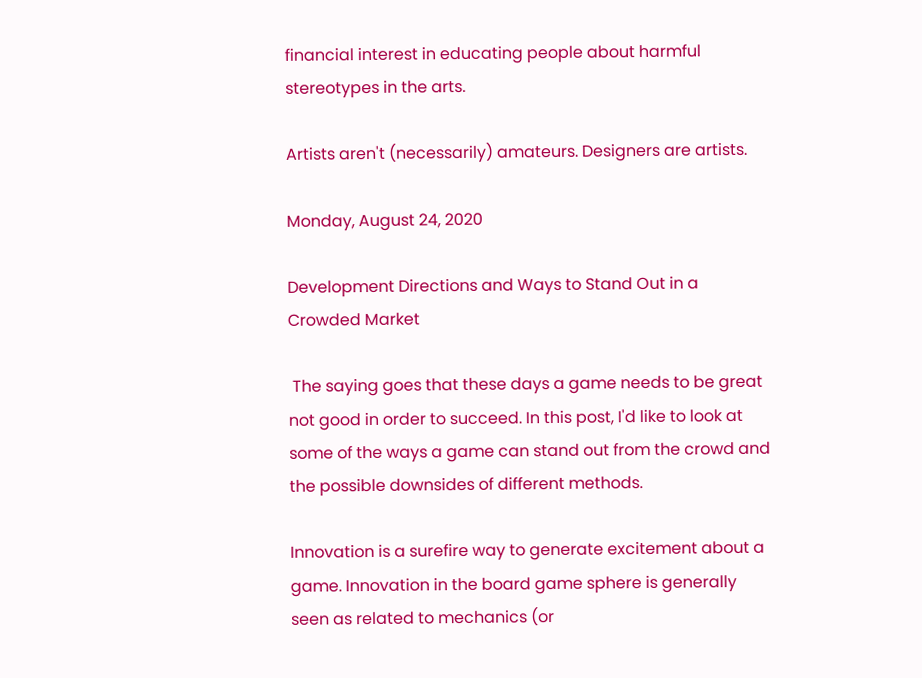financial interest in educating people about harmful stereotypes in the arts.

Artists aren't (necessarily) amateurs. Designers are artists.

Monday, August 24, 2020

Development Directions and Ways to Stand Out in a Crowded Market

 The saying goes that these days a game needs to be great not good in order to succeed. In this post, I'd like to look at some of the ways a game can stand out from the crowd and the possible downsides of different methods.

Innovation is a surefire way to generate excitement about a game. Innovation in the board game sphere is generally seen as related to mechanics (or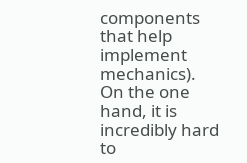components that help implement mechanics). On the one hand, it is incredibly hard to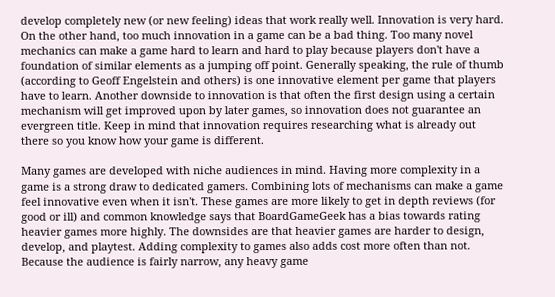develop completely new (or new feeling) ideas that work really well. Innovation is very hard. On the other hand, too much innovation in a game can be a bad thing. Too many novel mechanics can make a game hard to learn and hard to play because players don't have a foundation of similar elements as a jumping off point. Generally speaking, the rule of thumb (according to Geoff Engelstein and others) is one innovative element per game that players have to learn. Another downside to innovation is that often the first design using a certain mechanism will get improved upon by later games, so innovation does not guarantee an evergreen title. Keep in mind that innovation requires researching what is already out there so you know how your game is different.

Many games are developed with niche audiences in mind. Having more complexity in a game is a strong draw to dedicated gamers. Combining lots of mechanisms can make a game feel innovative even when it isn't. These games are more likely to get in depth reviews (for good or ill) and common knowledge says that BoardGameGeek has a bias towards rating heavier games more highly. The downsides are that heavier games are harder to design, develop, and playtest. Adding complexity to games also adds cost more often than not. Because the audience is fairly narrow, any heavy game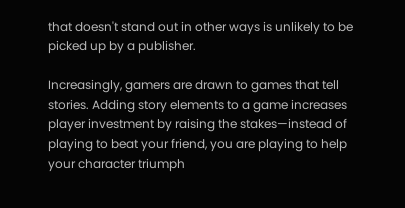that doesn't stand out in other ways is unlikely to be picked up by a publisher.

Increasingly, gamers are drawn to games that tell stories. Adding story elements to a game increases player investment by raising the stakes—instead of playing to beat your friend, you are playing to help your character triumph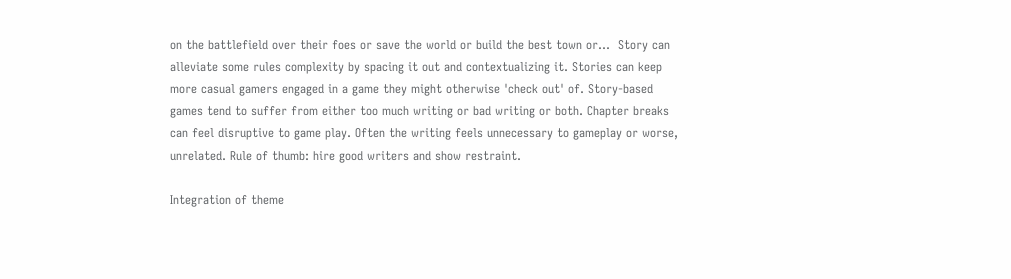on the battlefield over their foes or save the world or build the best town or...  Story can alleviate some rules complexity by spacing it out and contextualizing it. Stories can keep more casual gamers engaged in a game they might otherwise 'check out' of. Story-based games tend to suffer from either too much writing or bad writing or both. Chapter breaks can feel disruptive to game play. Often the writing feels unnecessary to gameplay or worse, unrelated. Rule of thumb: hire good writers and show restraint.

Integration of theme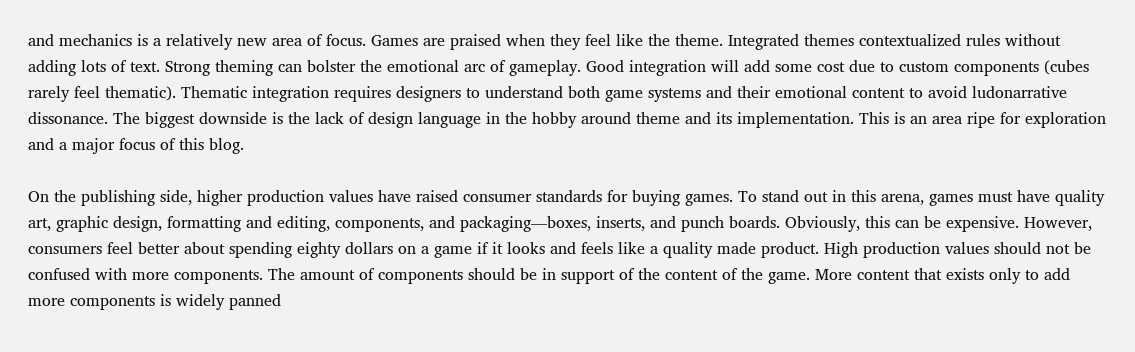and mechanics is a relatively new area of focus. Games are praised when they feel like the theme. Integrated themes contextualized rules without adding lots of text. Strong theming can bolster the emotional arc of gameplay. Good integration will add some cost due to custom components (cubes rarely feel thematic). Thematic integration requires designers to understand both game systems and their emotional content to avoid ludonarrative dissonance. The biggest downside is the lack of design language in the hobby around theme and its implementation. This is an area ripe for exploration and a major focus of this blog.

On the publishing side, higher production values have raised consumer standards for buying games. To stand out in this arena, games must have quality art, graphic design, formatting and editing, components, and packaging—boxes, inserts, and punch boards. Obviously, this can be expensive. However, consumers feel better about spending eighty dollars on a game if it looks and feels like a quality made product. High production values should not be confused with more components. The amount of components should be in support of the content of the game. More content that exists only to add more components is widely panned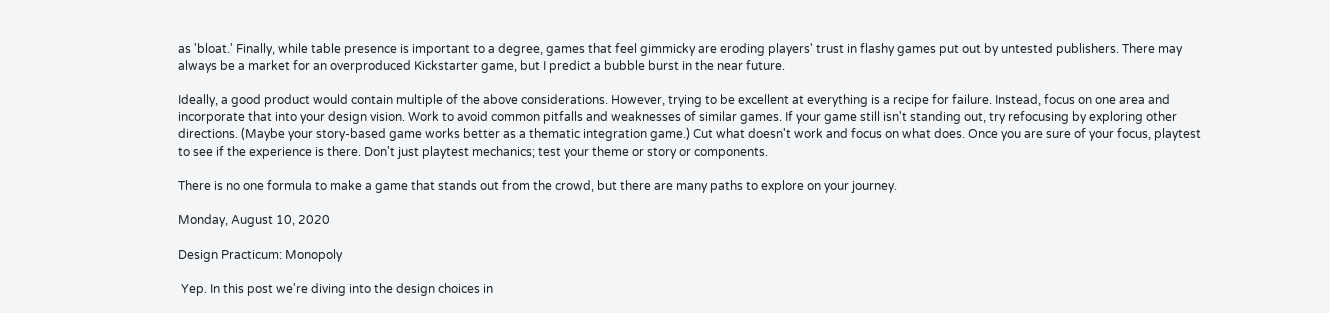as 'bloat.' Finally, while table presence is important to a degree, games that feel gimmicky are eroding players' trust in flashy games put out by untested publishers. There may always be a market for an overproduced Kickstarter game, but I predict a bubble burst in the near future.

Ideally, a good product would contain multiple of the above considerations. However, trying to be excellent at everything is a recipe for failure. Instead, focus on one area and incorporate that into your design vision. Work to avoid common pitfalls and weaknesses of similar games. If your game still isn't standing out, try refocusing by exploring other directions. (Maybe your story-based game works better as a thematic integration game.) Cut what doesn't work and focus on what does. Once you are sure of your focus, playtest to see if the experience is there. Don't just playtest mechanics; test your theme or story or components.

There is no one formula to make a game that stands out from the crowd, but there are many paths to explore on your journey.

Monday, August 10, 2020

Design Practicum: Monopoly

 Yep. In this post we're diving into the design choices in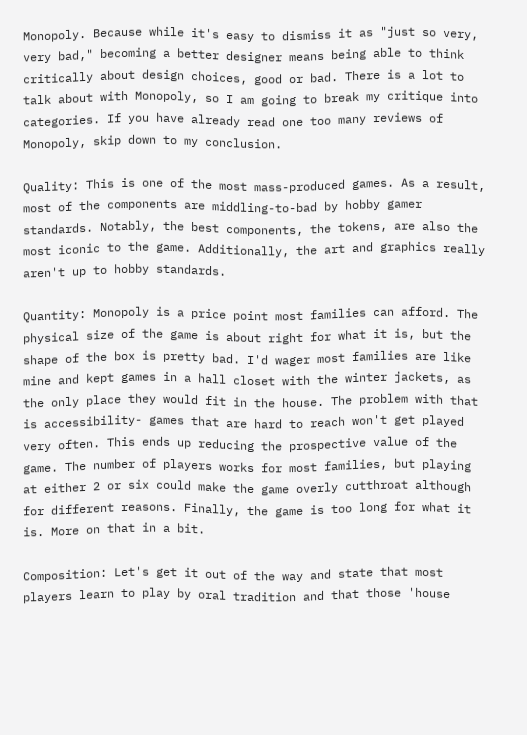Monopoly. Because while it's easy to dismiss it as "just so very, very bad," becoming a better designer means being able to think critically about design choices, good or bad. There is a lot to talk about with Monopoly, so I am going to break my critique into categories. If you have already read one too many reviews of Monopoly, skip down to my conclusion.

Quality: This is one of the most mass-produced games. As a result, most of the components are middling-to-bad by hobby gamer standards. Notably, the best components, the tokens, are also the most iconic to the game. Additionally, the art and graphics really aren't up to hobby standards.

Quantity: Monopoly is a price point most families can afford. The physical size of the game is about right for what it is, but the shape of the box is pretty bad. I'd wager most families are like mine and kept games in a hall closet with the winter jackets, as the only place they would fit in the house. The problem with that is accessibility- games that are hard to reach won't get played very often. This ends up reducing the prospective value of the game. The number of players works for most families, but playing at either 2 or six could make the game overly cutthroat although for different reasons. Finally, the game is too long for what it is. More on that in a bit.

Composition: Let's get it out of the way and state that most players learn to play by oral tradition and that those 'house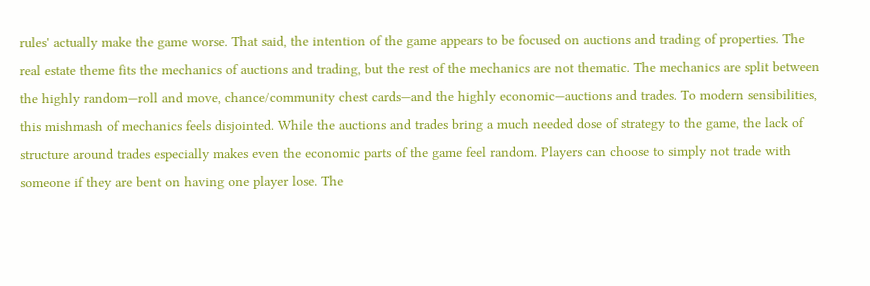rules' actually make the game worse. That said, the intention of the game appears to be focused on auctions and trading of properties. The real estate theme fits the mechanics of auctions and trading, but the rest of the mechanics are not thematic. The mechanics are split between the highly random—roll and move, chance/community chest cards—and the highly economic—auctions and trades. To modern sensibilities, this mishmash of mechanics feels disjointed. While the auctions and trades bring a much needed dose of strategy to the game, the lack of structure around trades especially makes even the economic parts of the game feel random. Players can choose to simply not trade with someone if they are bent on having one player lose. The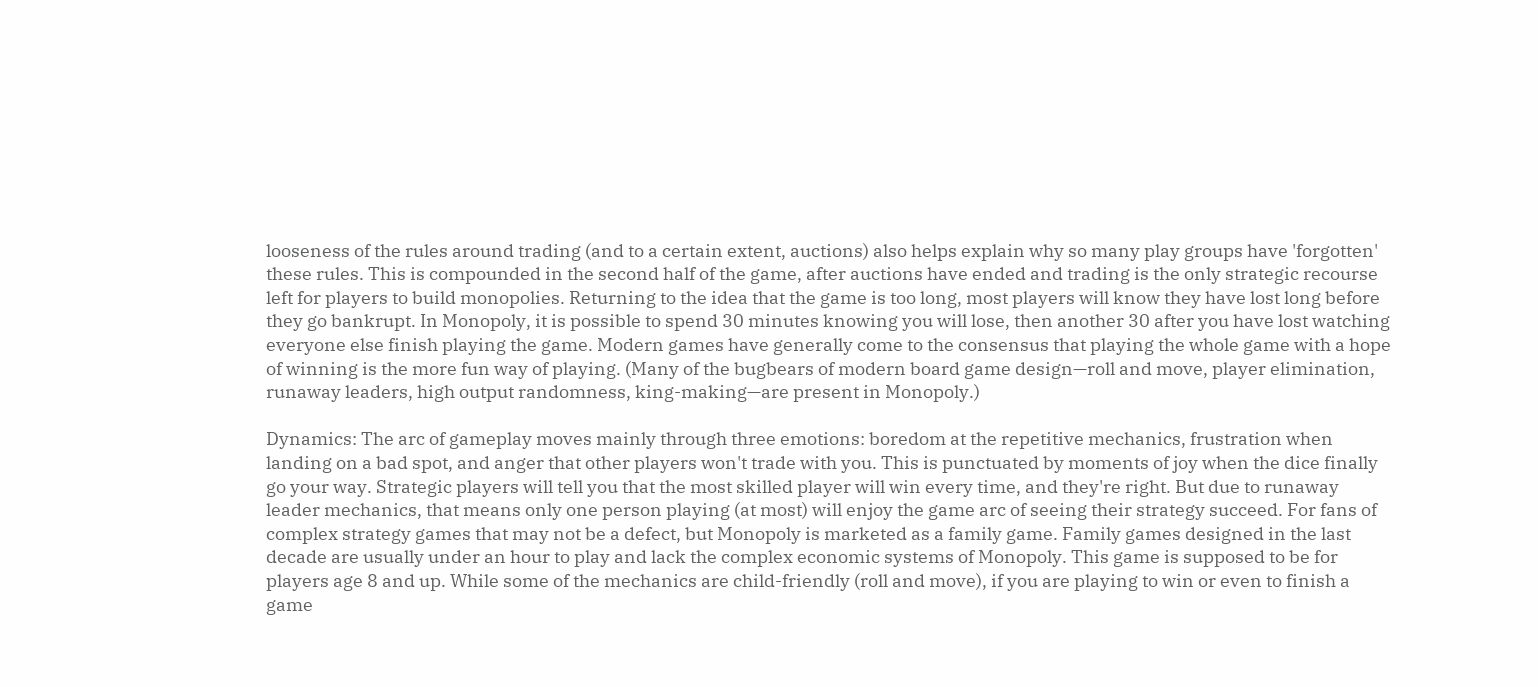looseness of the rules around trading (and to a certain extent, auctions) also helps explain why so many play groups have 'forgotten' these rules. This is compounded in the second half of the game, after auctions have ended and trading is the only strategic recourse left for players to build monopolies. Returning to the idea that the game is too long, most players will know they have lost long before they go bankrupt. In Monopoly, it is possible to spend 30 minutes knowing you will lose, then another 30 after you have lost watching everyone else finish playing the game. Modern games have generally come to the consensus that playing the whole game with a hope of winning is the more fun way of playing. (Many of the bugbears of modern board game design—roll and move, player elimination, runaway leaders, high output randomness, king-making—are present in Monopoly.)

Dynamics: The arc of gameplay moves mainly through three emotions: boredom at the repetitive mechanics, frustration when landing on a bad spot, and anger that other players won't trade with you. This is punctuated by moments of joy when the dice finally go your way. Strategic players will tell you that the most skilled player will win every time, and they're right. But due to runaway leader mechanics, that means only one person playing (at most) will enjoy the game arc of seeing their strategy succeed. For fans of complex strategy games that may not be a defect, but Monopoly is marketed as a family game. Family games designed in the last decade are usually under an hour to play and lack the complex economic systems of Monopoly. This game is supposed to be for players age 8 and up. While some of the mechanics are child-friendly (roll and move), if you are playing to win or even to finish a game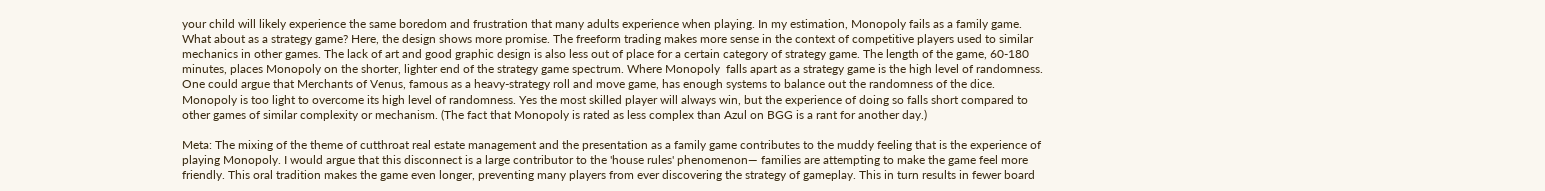your child will likely experience the same boredom and frustration that many adults experience when playing. In my estimation, Monopoly fails as a family game. What about as a strategy game? Here, the design shows more promise. The freeform trading makes more sense in the context of competitive players used to similar mechanics in other games. The lack of art and good graphic design is also less out of place for a certain category of strategy game. The length of the game, 60-180 minutes, places Monopoly on the shorter, lighter end of the strategy game spectrum. Where Monopoly  falls apart as a strategy game is the high level of randomness. One could argue that Merchants of Venus, famous as a heavy-strategy roll and move game, has enough systems to balance out the randomness of the dice. Monopoly is too light to overcome its high level of randomness. Yes the most skilled player will always win, but the experience of doing so falls short compared to other games of similar complexity or mechanism. (The fact that Monopoly is rated as less complex than Azul on BGG is a rant for another day.)

Meta: The mixing of the theme of cutthroat real estate management and the presentation as a family game contributes to the muddy feeling that is the experience of playing Monopoly. I would argue that this disconnect is a large contributor to the 'house rules' phenomenon— families are attempting to make the game feel more friendly. This oral tradition makes the game even longer, preventing many players from ever discovering the strategy of gameplay. This in turn results in fewer board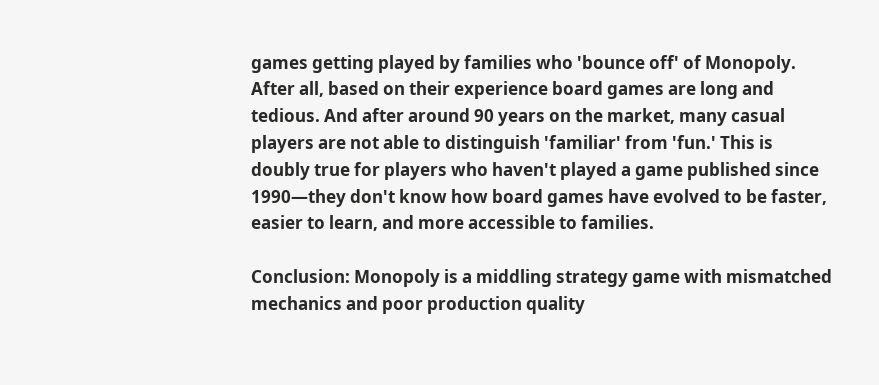games getting played by families who 'bounce off' of Monopoly. After all, based on their experience board games are long and tedious. And after around 90 years on the market, many casual players are not able to distinguish 'familiar' from 'fun.' This is doubly true for players who haven't played a game published since 1990—they don't know how board games have evolved to be faster, easier to learn, and more accessible to families.

Conclusion: Monopoly is a middling strategy game with mismatched mechanics and poor production quality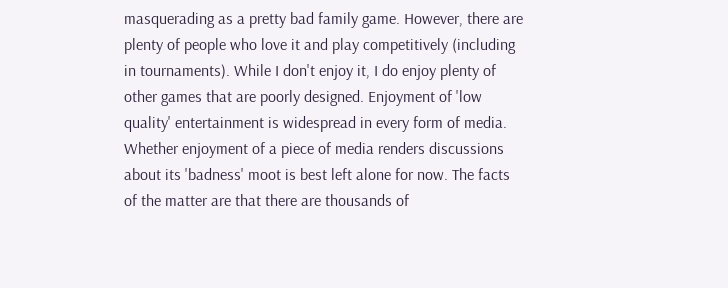masquerading as a pretty bad family game. However, there are plenty of people who love it and play competitively (including in tournaments). While I don't enjoy it, I do enjoy plenty of other games that are poorly designed. Enjoyment of 'low quality' entertainment is widespread in every form of media. Whether enjoyment of a piece of media renders discussions about its 'badness' moot is best left alone for now. The facts of the matter are that there are thousands of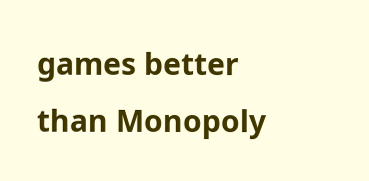games better than Monopoly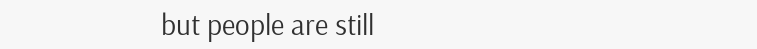but people are still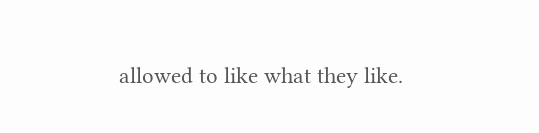allowed to like what they like.